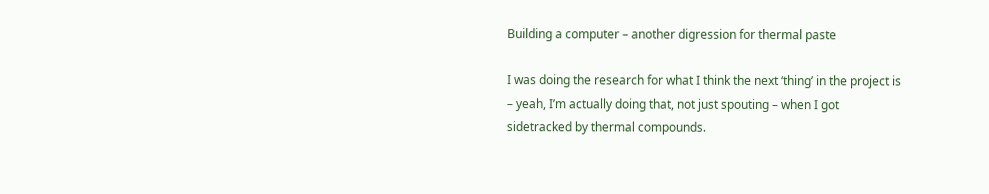Building a computer – another digression for thermal paste

I was doing the research for what I think the next ‘thing’ in the project is – yeah, I’m actually doing that, not just spouting – when I got sidetracked by thermal compounds.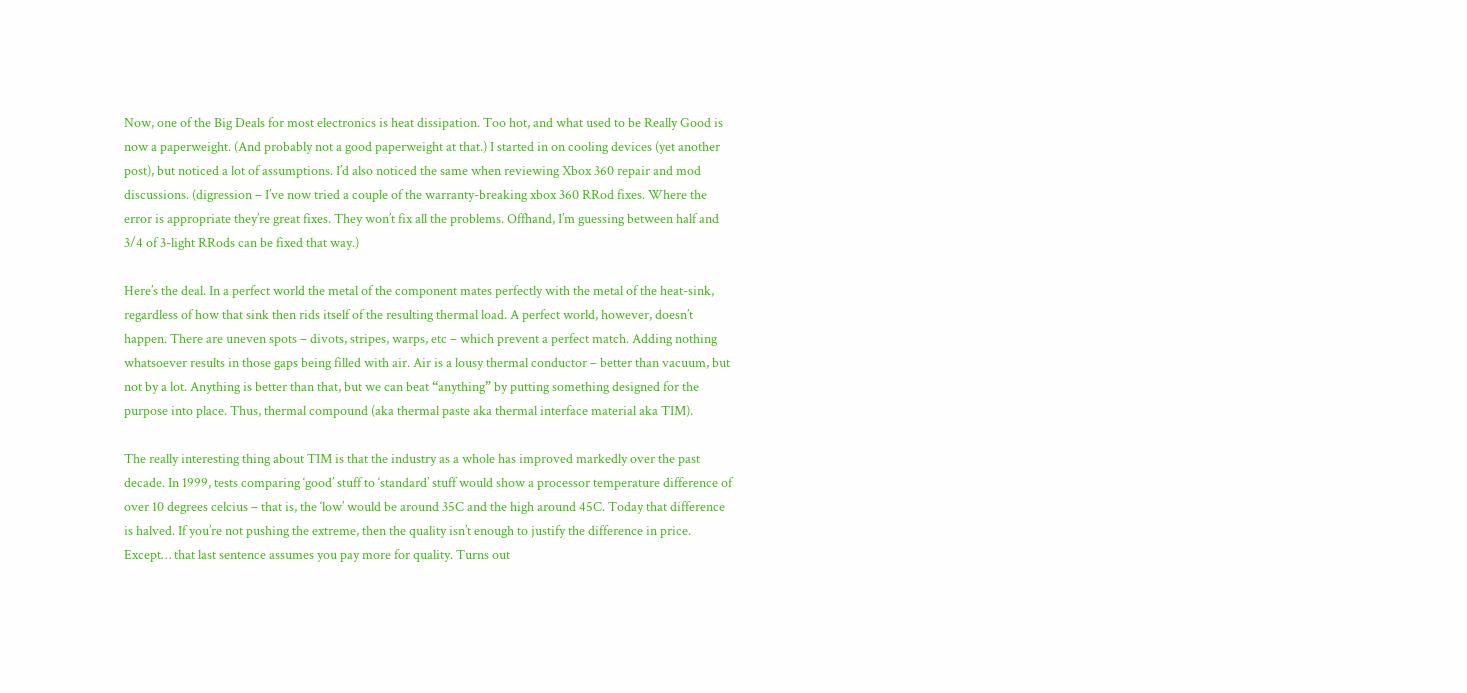Now, one of the Big Deals for most electronics is heat dissipation. Too hot, and what used to be Really Good is now a paperweight. (And probably not a good paperweight at that.) I started in on cooling devices (yet another post), but noticed a lot of assumptions. I’d also noticed the same when reviewing Xbox 360 repair and mod discussions. (digression – I’ve now tried a couple of the warranty-breaking xbox 360 RRod fixes. Where the error is appropriate they’re great fixes. They won’t fix all the problems. Offhand, I’m guessing between half and 3/4 of 3-light RRods can be fixed that way.)

Here’s the deal. In a perfect world the metal of the component mates perfectly with the metal of the heat-sink, regardless of how that sink then rids itself of the resulting thermal load. A perfect world, however, doesn’t happen. There are uneven spots – divots, stripes, warps, etc – which prevent a perfect match. Adding nothing whatsoever results in those gaps being filled with air. Air is a lousy thermal conductor – better than vacuum, but not by a lot. Anything is better than that, but we can beat “anything” by putting something designed for the purpose into place. Thus, thermal compound (aka thermal paste aka thermal interface material aka TIM).

The really interesting thing about TIM is that the industry as a whole has improved markedly over the past decade. In 1999, tests comparing ‘good’ stuff to ‘standard’ stuff would show a processor temperature difference of over 10 degrees celcius – that is, the ‘low’ would be around 35C and the high around 45C. Today that difference is halved. If you’re not pushing the extreme, then the quality isn’t enough to justify the difference in price. Except… that last sentence assumes you pay more for quality. Turns out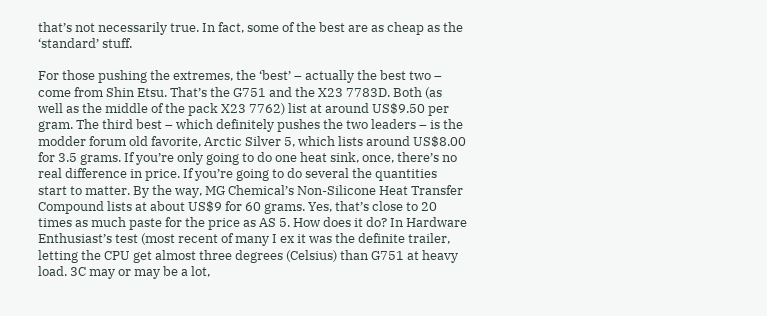that’s not necessarily true. In fact, some of the best are as cheap as the ‘standard’ stuff.

For those pushing the extremes, the ‘best’ – actually the best two – come from Shin Etsu. That’s the G751 and the X23 7783D. Both (as well as the middle of the pack X23 7762) list at around US$9.50 per gram. The third best – which definitely pushes the two leaders – is the modder forum old favorite, Arctic Silver 5, which lists around US$8.00 for 3.5 grams. If you’re only going to do one heat sink, once, there’s no real difference in price. If you’re going to do several the quantities start to matter. By the way, MG Chemical’s Non-Silicone Heat Transfer Compound lists at about US$9 for 60 grams. Yes, that’s close to 20 times as much paste for the price as AS 5. How does it do? In Hardware Enthusiast’s test (most recent of many I ex it was the definite trailer, letting the CPU get almost three degrees (Celsius) than G751 at heavy load. 3C may or may be a lot,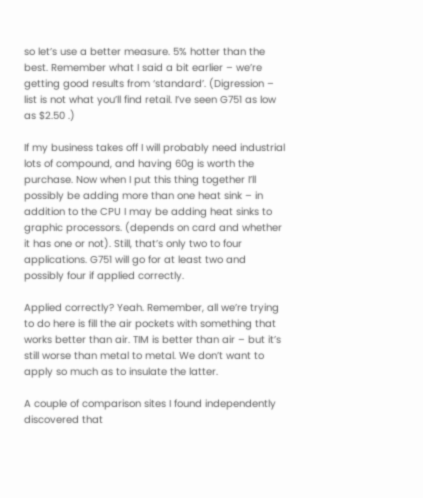so let’s use a better measure. 5% hotter than the best. Remember what I said a bit earlier – we’re getting good results from ‘standard’. (Digression – list is not what you’ll find retail. I’ve seen G751 as low as $2.50 .)

If my business takes off I will probably need industrial lots of compound, and having 60g is worth the purchase. Now when I put this thing together I’ll possibly be adding more than one heat sink – in addition to the CPU I may be adding heat sinks to graphic processors. (depends on card and whether it has one or not). Still, that’s only two to four applications. G751 will go for at least two and possibly four if applied correctly.

Applied correctly? Yeah. Remember, all we’re trying to do here is fill the air pockets with something that works better than air. TIM is better than air – but it’s still worse than metal to metal. We don’t want to apply so much as to insulate the latter.

A couple of comparison sites I found independently discovered that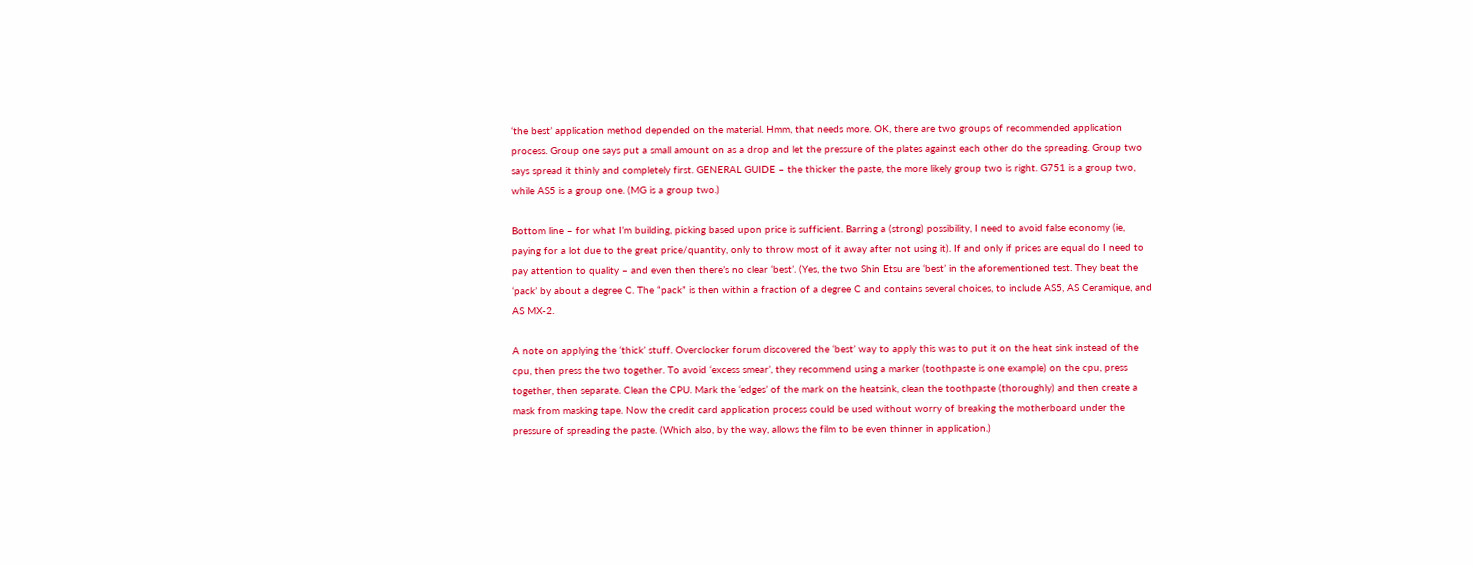‘the best’ application method depended on the material. Hmm, that needs more. OK, there are two groups of recommended application process. Group one says put a small amount on as a drop and let the pressure of the plates against each other do the spreading. Group two says spread it thinly and completely first. GENERAL GUIDE – the thicker the paste, the more likely group two is right. G751 is a group two, while AS5 is a group one. (MG is a group two.)

Bottom line – for what I’m building, picking based upon price is sufficient. Barring a (strong) possibility, I need to avoid false economy (ie, paying for a lot due to the great price/quantity, only to throw most of it away after not using it). If and only if prices are equal do I need to pay attention to quality – and even then there’s no clear ‘best’. (Yes, the two Shin Etsu are ‘best’ in the aforementioned test. They beat the ‘pack’ by about a degree C. The “pack” is then within a fraction of a degree C and contains several choices, to include AS5, AS Ceramique, and AS MX-2.

A note on applying the ‘thick’ stuff. Overclocker forum discovered the ‘best’ way to apply this was to put it on the heat sink instead of the cpu, then press the two together. To avoid ‘excess smear’, they recommend using a marker (toothpaste is one example) on the cpu, press together, then separate. Clean the CPU. Mark the ‘edges’ of the mark on the heatsink, clean the toothpaste (thoroughly) and then create a mask from masking tape. Now the credit card application process could be used without worry of breaking the motherboard under the pressure of spreading the paste. (Which also, by the way, allows the film to be even thinner in application.)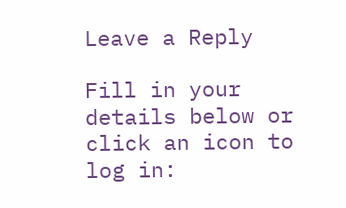Leave a Reply

Fill in your details below or click an icon to log in: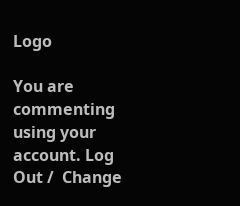Logo

You are commenting using your account. Log Out /  Change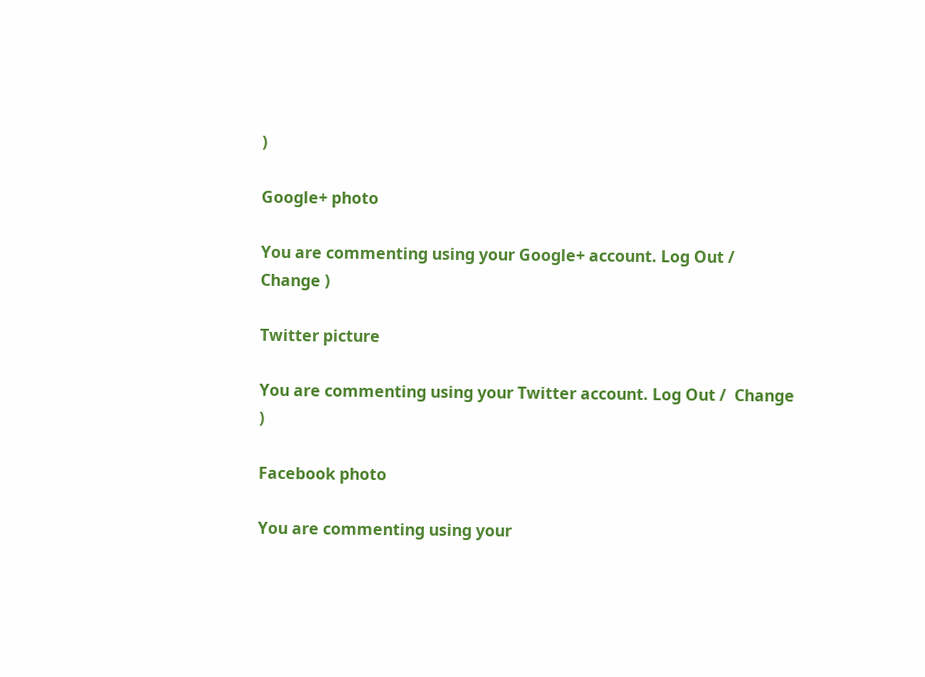)

Google+ photo

You are commenting using your Google+ account. Log Out /  Change )

Twitter picture

You are commenting using your Twitter account. Log Out /  Change )

Facebook photo

You are commenting using your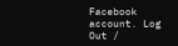Facebook account. Log Out /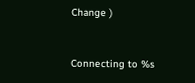Change )


Connecting to %s